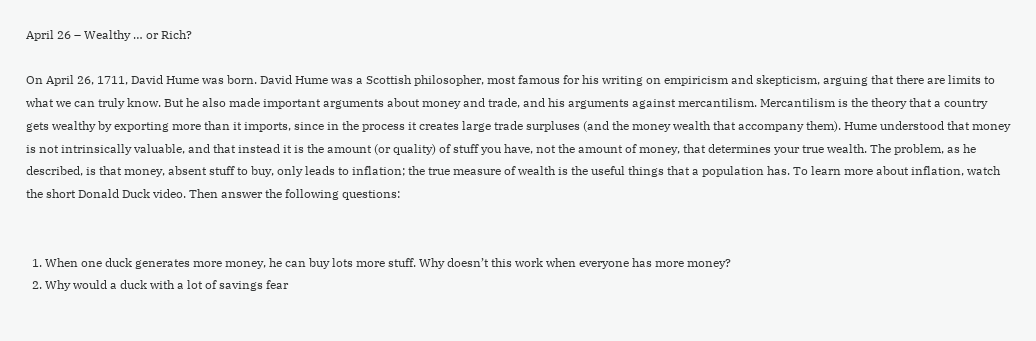April 26 – Wealthy … or Rich?

On April 26, 1711, David Hume was born. David Hume was a Scottish philosopher, most famous for his writing on empiricism and skepticism, arguing that there are limits to what we can truly know. But he also made important arguments about money and trade, and his arguments against mercantilism. Mercantilism is the theory that a country gets wealthy by exporting more than it imports, since in the process it creates large trade surpluses (and the money wealth that accompany them). Hume understood that money is not intrinsically valuable, and that instead it is the amount (or quality) of stuff you have, not the amount of money, that determines your true wealth. The problem, as he described, is that money, absent stuff to buy, only leads to inflation; the true measure of wealth is the useful things that a population has. To learn more about inflation, watch the short Donald Duck video. Then answer the following questions:


  1. When one duck generates more money, he can buy lots more stuff. Why doesn’t this work when everyone has more money?
  2. Why would a duck with a lot of savings fear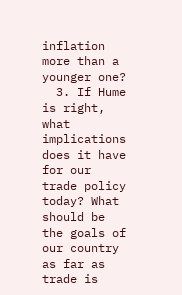inflation more than a younger one?
  3. If Hume is right, what implications does it have for our trade policy today? What should be the goals of our country as far as trade is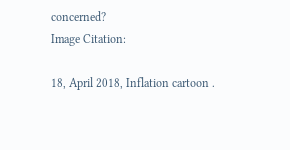concerned?
Image Citation:

18, April 2018, Inflation cartoon .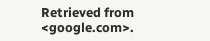Retrieved from <google.com>.